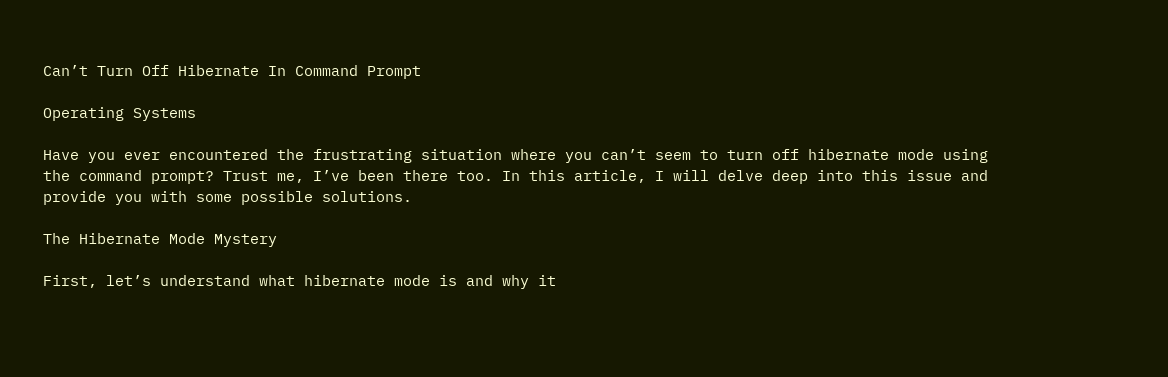Can’t Turn Off Hibernate In Command Prompt

Operating Systems

Have you ever encountered the frustrating situation where you can’t seem to turn off hibernate mode using the command prompt? Trust me, I’ve been there too. In this article, I will delve deep into this issue and provide you with some possible solutions.

The Hibernate Mode Mystery

First, let’s understand what hibernate mode is and why it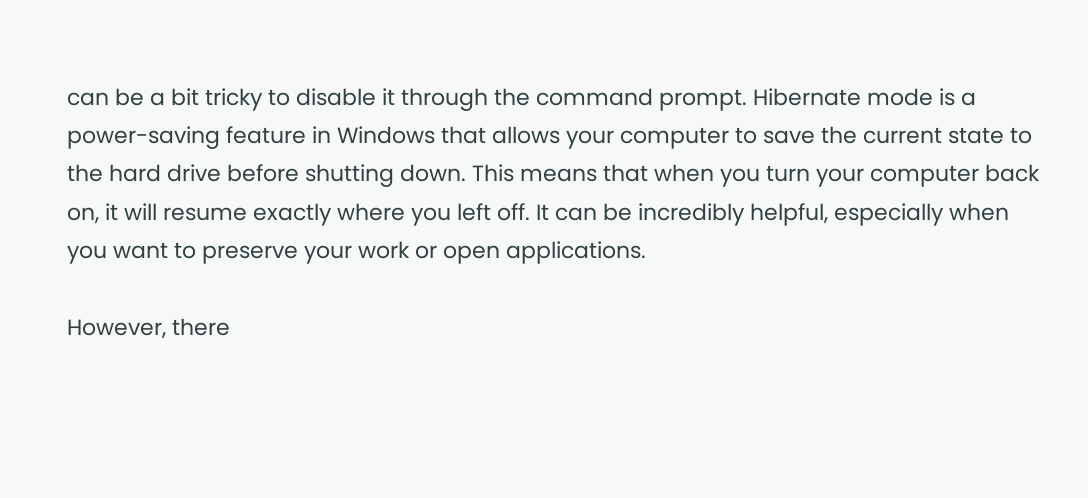can be a bit tricky to disable it through the command prompt. Hibernate mode is a power-saving feature in Windows that allows your computer to save the current state to the hard drive before shutting down. This means that when you turn your computer back on, it will resume exactly where you left off. It can be incredibly helpful, especially when you want to preserve your work or open applications.

However, there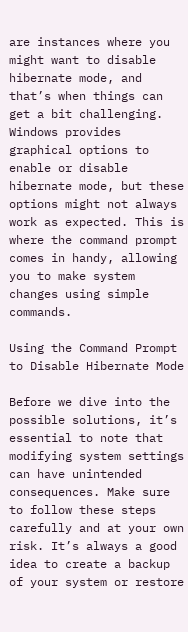are instances where you might want to disable hibernate mode, and that’s when things can get a bit challenging. Windows provides graphical options to enable or disable hibernate mode, but these options might not always work as expected. This is where the command prompt comes in handy, allowing you to make system changes using simple commands.

Using the Command Prompt to Disable Hibernate Mode

Before we dive into the possible solutions, it’s essential to note that modifying system settings can have unintended consequences. Make sure to follow these steps carefully and at your own risk. It’s always a good idea to create a backup of your system or restore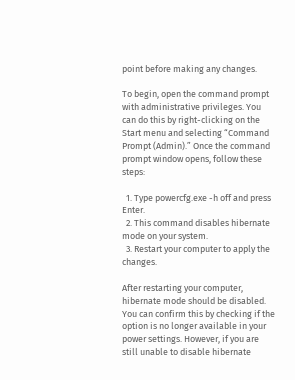point before making any changes.

To begin, open the command prompt with administrative privileges. You can do this by right-clicking on the Start menu and selecting “Command Prompt (Admin).” Once the command prompt window opens, follow these steps:

  1. Type powercfg.exe -h off and press Enter.
  2. This command disables hibernate mode on your system.
  3. Restart your computer to apply the changes.

After restarting your computer, hibernate mode should be disabled. You can confirm this by checking if the option is no longer available in your power settings. However, if you are still unable to disable hibernate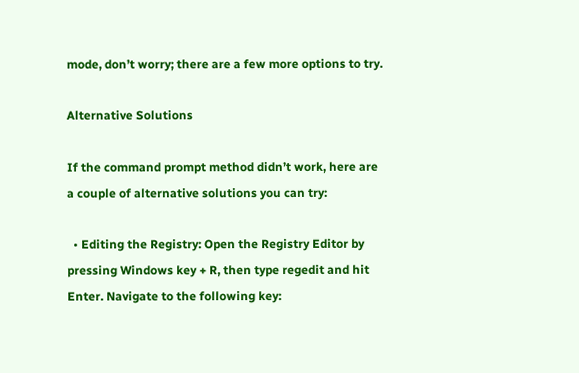mode, don’t worry; there are a few more options to try.

Alternative Solutions

If the command prompt method didn’t work, here are a couple of alternative solutions you can try:

  • Editing the Registry: Open the Registry Editor by pressing Windows key + R, then type regedit and hit Enter. Navigate to the following key: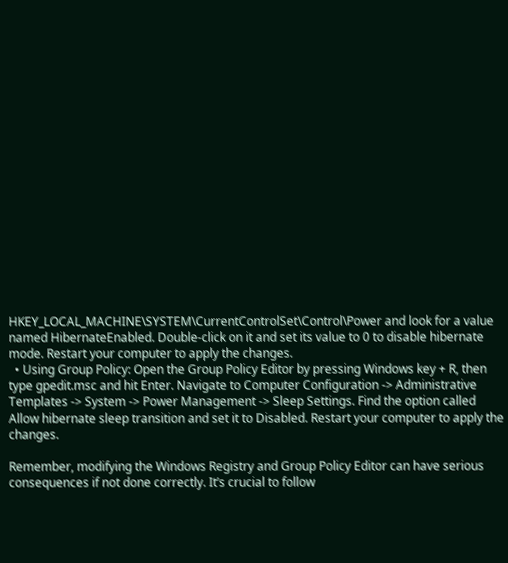HKEY_LOCAL_MACHINE\SYSTEM\CurrentControlSet\Control\Power and look for a value named HibernateEnabled. Double-click on it and set its value to 0 to disable hibernate mode. Restart your computer to apply the changes.
  • Using Group Policy: Open the Group Policy Editor by pressing Windows key + R, then type gpedit.msc and hit Enter. Navigate to Computer Configuration -> Administrative Templates -> System -> Power Management -> Sleep Settings. Find the option called Allow hibernate sleep transition and set it to Disabled. Restart your computer to apply the changes.

Remember, modifying the Windows Registry and Group Policy Editor can have serious consequences if not done correctly. It’s crucial to follow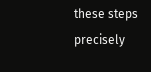these steps precisely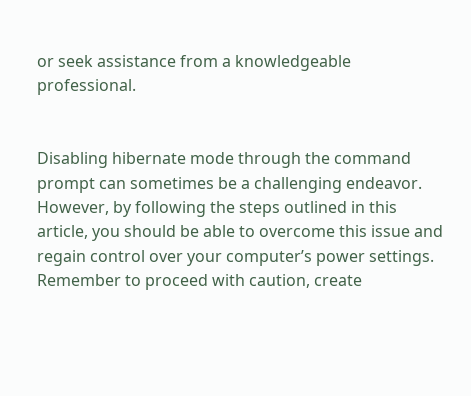or seek assistance from a knowledgeable professional.


Disabling hibernate mode through the command prompt can sometimes be a challenging endeavor. However, by following the steps outlined in this article, you should be able to overcome this issue and regain control over your computer’s power settings. Remember to proceed with caution, create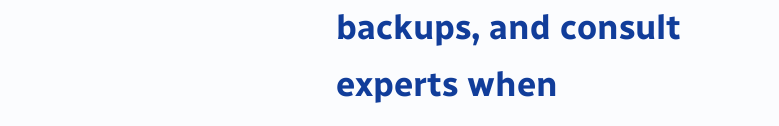backups, and consult experts when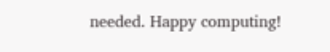needed. Happy computing!